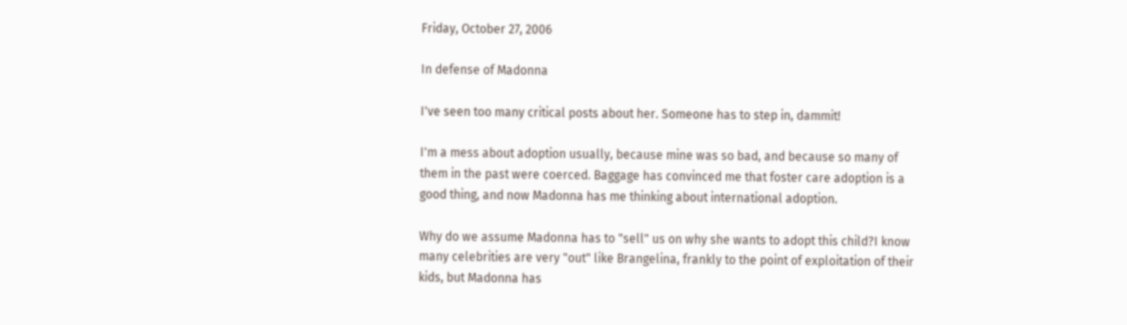Friday, October 27, 2006

In defense of Madonna

I've seen too many critical posts about her. Someone has to step in, dammit!

I'm a mess about adoption usually, because mine was so bad, and because so many of them in the past were coerced. Baggage has convinced me that foster care adoption is a good thing, and now Madonna has me thinking about international adoption.

Why do we assume Madonna has to "sell" us on why she wants to adopt this child?I know many celebrities are very "out" like Brangelina, frankly to the point of exploitation of their kids, but Madonna has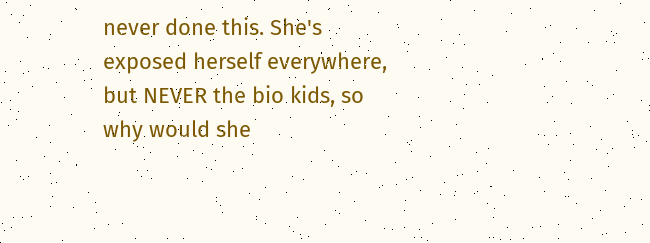never done this. She's exposed herself everywhere, but NEVER the bio kids, so why would she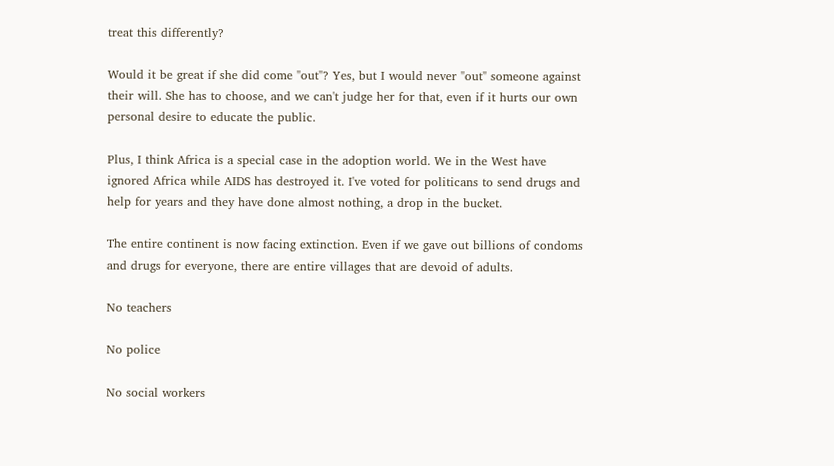treat this differently?

Would it be great if she did come "out"? Yes, but I would never "out" someone against their will. She has to choose, and we can't judge her for that, even if it hurts our own personal desire to educate the public.

Plus, I think Africa is a special case in the adoption world. We in the West have ignored Africa while AIDS has destroyed it. I've voted for politicans to send drugs and help for years and they have done almost nothing, a drop in the bucket.

The entire continent is now facing extinction. Even if we gave out billions of condoms and drugs for everyone, there are entire villages that are devoid of adults.

No teachers

No police

No social workers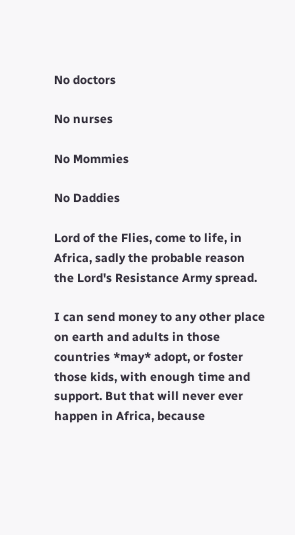No doctors

No nurses

No Mommies

No Daddies

Lord of the Flies, come to life, in Africa, sadly the probable reason the Lord's Resistance Army spread.

I can send money to any other place on earth and adults in those countries *may* adopt, or foster those kids, with enough time and support. But that will never ever happen in Africa, because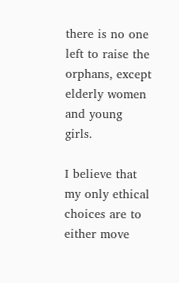there is no one left to raise the orphans, except elderly women and young girls.

I believe that my only ethical choices are to either move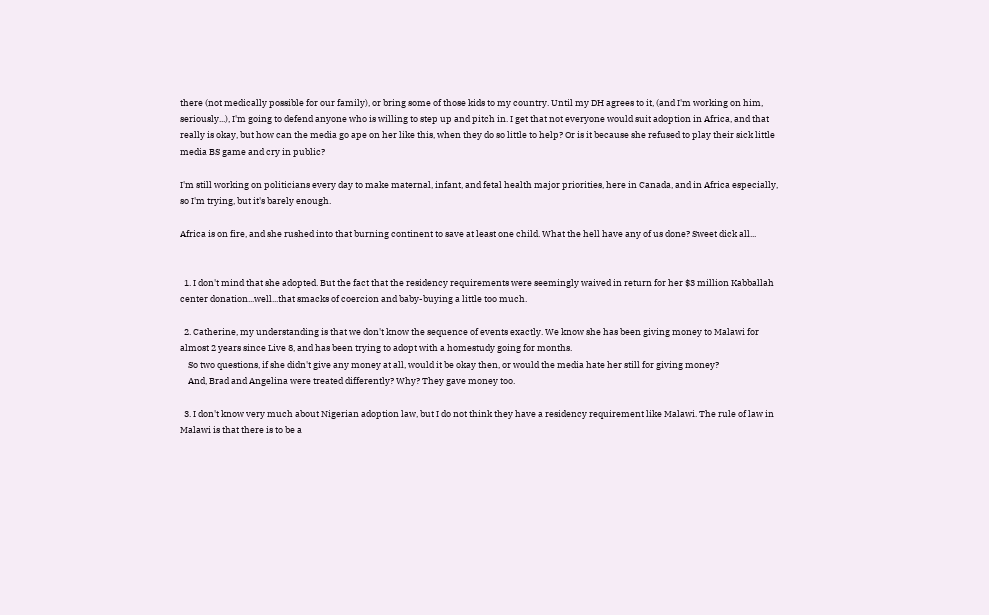there (not medically possible for our family), or bring some of those kids to my country. Until my DH agrees to it, (and I'm working on him, seriously...), I'm going to defend anyone who is willing to step up and pitch in. I get that not everyone would suit adoption in Africa, and that really is okay, but how can the media go ape on her like this, when they do so little to help? Or is it because she refused to play their sick little media BS game and cry in public?

I'm still working on politicians every day to make maternal, infant, and fetal health major priorities, here in Canada, and in Africa especially, so I'm trying, but it's barely enough.

Africa is on fire, and she rushed into that burning continent to save at least one child. What the hell have any of us done? Sweet dick all...


  1. I don't mind that she adopted. But the fact that the residency requirements were seemingly waived in return for her $3 million Kabballah center donation...well...that smacks of coercion and baby-buying a little too much.

  2. Catherine, my understanding is that we don't know the sequence of events exactly. We know she has been giving money to Malawi for almost 2 years since Live 8, and has been trying to adopt with a homestudy going for months.
    So two questions, if she didn't give any money at all, would it be okay then, or would the media hate her still for giving money?
    And, Brad and Angelina were treated differently? Why? They gave money too.

  3. I don't know very much about Nigerian adoption law, but I do not think they have a residency requirement like Malawi. The rule of law in Malawi is that there is to be a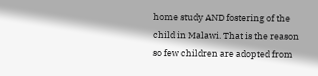home study AND fostering of the child in Malawi. That is the reason so few children are adopted from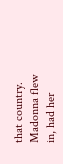that country. Madonna flew in, had her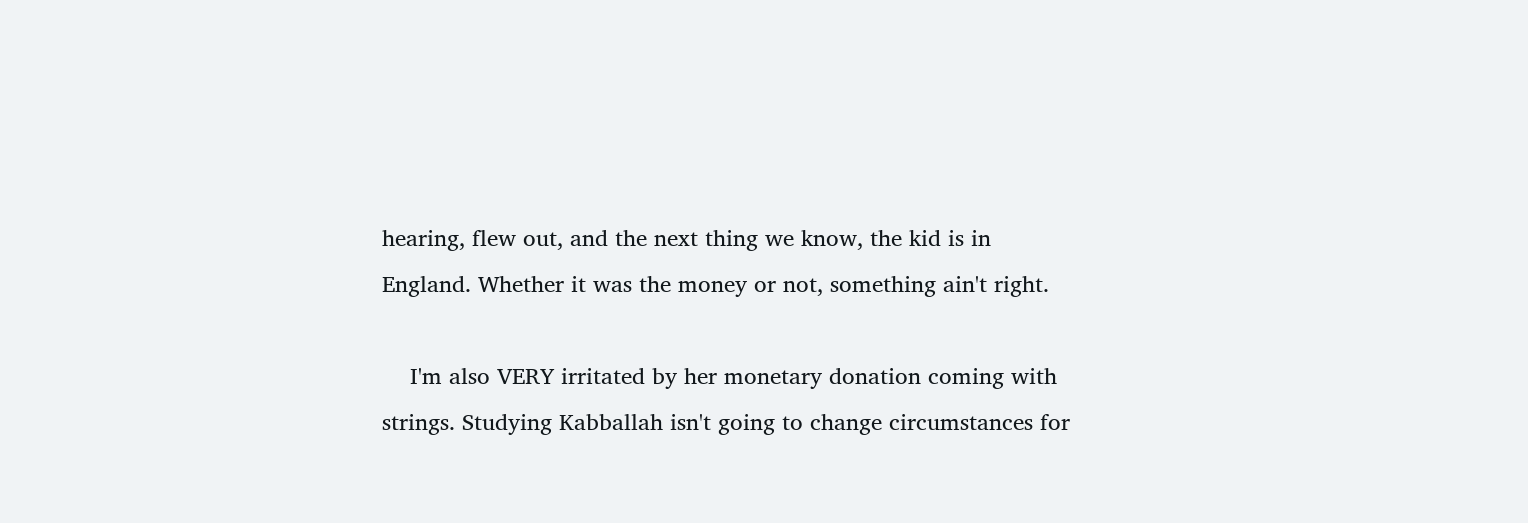hearing, flew out, and the next thing we know, the kid is in England. Whether it was the money or not, something ain't right.

    I'm also VERY irritated by her monetary donation coming with strings. Studying Kabballah isn't going to change circumstances for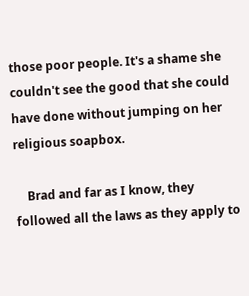those poor people. It's a shame she couldn't see the good that she could have done without jumping on her religious soapbox.

    Brad and far as I know, they followed all the laws as they apply to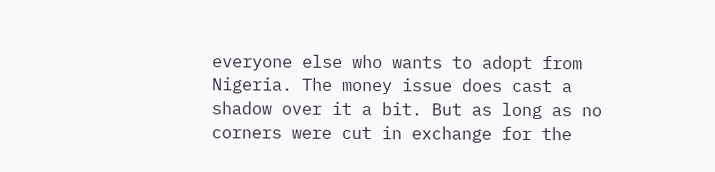everyone else who wants to adopt from Nigeria. The money issue does cast a shadow over it a bit. But as long as no corners were cut in exchange for the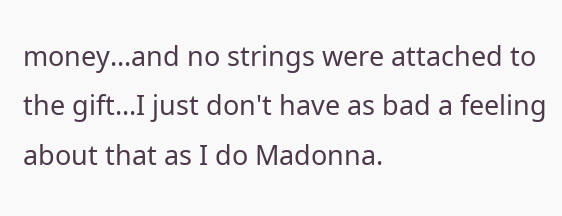money...and no strings were attached to the gift...I just don't have as bad a feeling about that as I do Madonna.